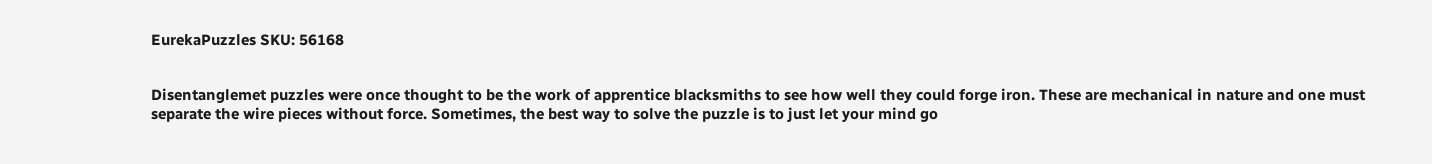EurekaPuzzles SKU: 56168


Disentanglemet puzzles were once thought to be the work of apprentice blacksmiths to see how well they could forge iron. These are mechanical in nature and one must separate the wire pieces without force. Sometimes, the best way to solve the puzzle is to just let your mind go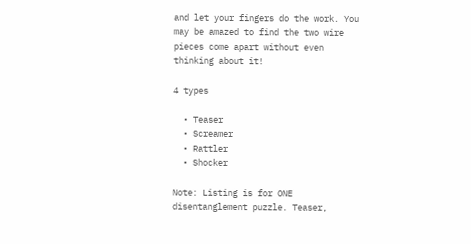and let your fingers do the work. You may be amazed to find the two wire pieces come apart without even thinking about it!

4 types

  • Teaser
  • Screamer
  • Rattler
  • Shocker

Note: Listing is for ONE disentanglement puzzle. Teaser,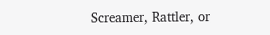Screamer, Rattler, or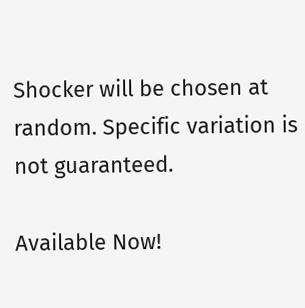Shocker will be chosen at random. Specific variation is not guaranteed.

Available Now!